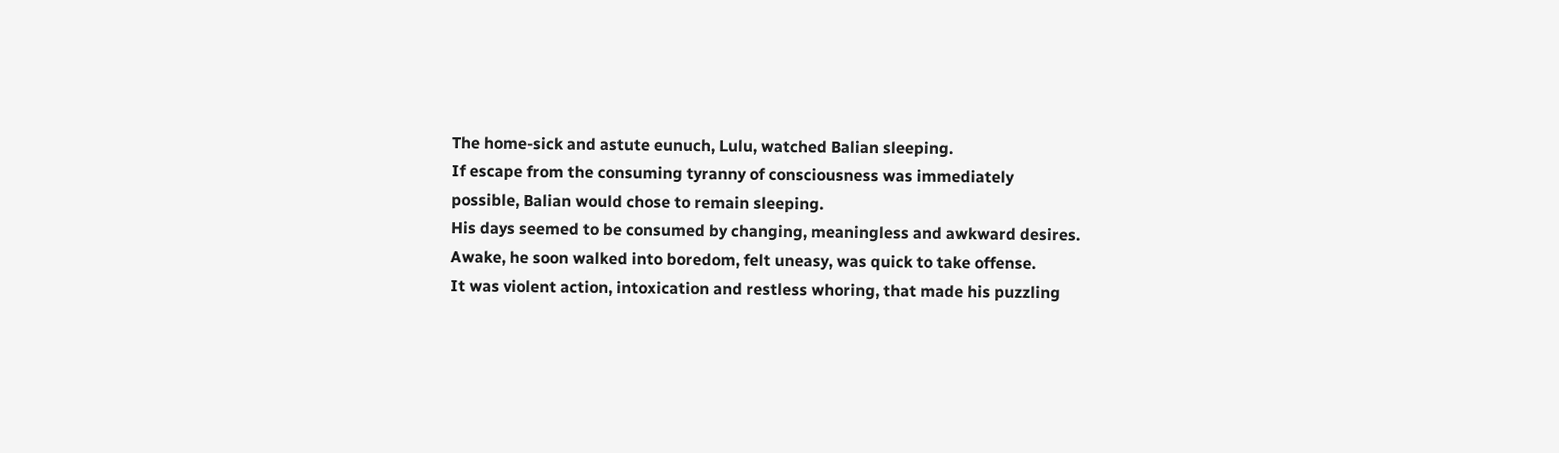The home-sick and astute eunuch, Lulu, watched Balian sleeping.
If escape from the consuming tyranny of consciousness was immediately
possible, Balian would chose to remain sleeping.
His days seemed to be consumed by changing, meaningless and awkward desires.
Awake, he soon walked into boredom, felt uneasy, was quick to take offense.
It was violent action, intoxication and restless whoring, that made his puzzling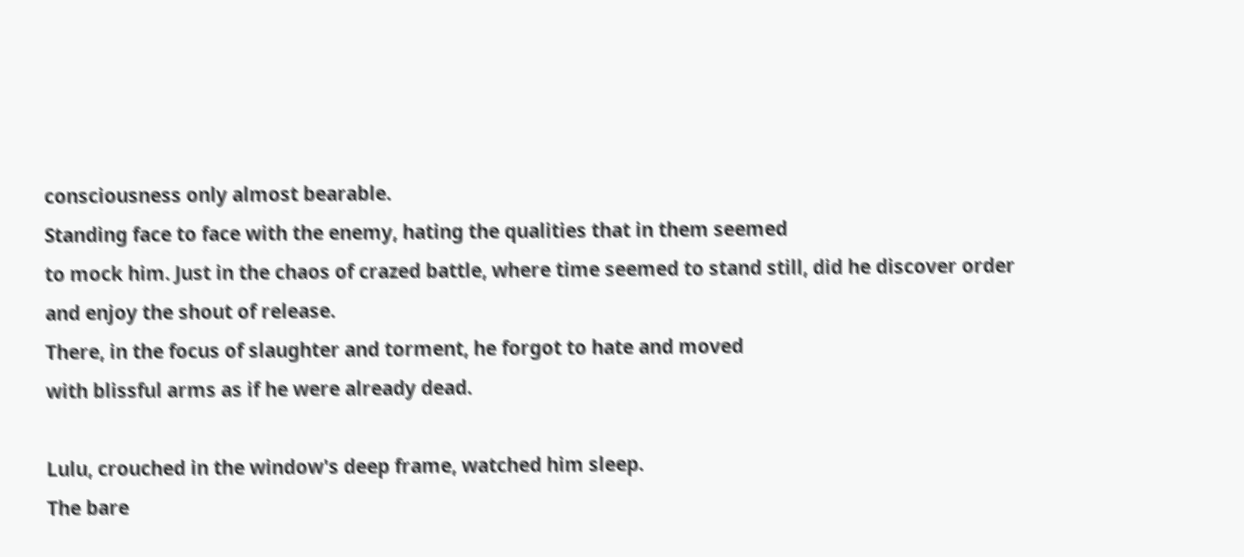consciousness only almost bearable.
Standing face to face with the enemy, hating the qualities that in them seemed
to mock him. Just in the chaos of crazed battle, where time seemed to stand still, did he discover order and enjoy the shout of release.
There, in the focus of slaughter and torment, he forgot to hate and moved
with blissful arms as if he were already dead.

Lulu, crouched in the window's deep frame, watched him sleep.
The bare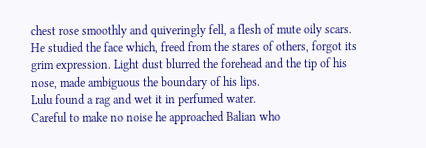chest rose smoothly and quiveringly fell, a flesh of mute oily scars.
He studied the face which, freed from the stares of others, forgot its grim expression. Light dust blurred the forehead and the tip of his nose, made ambiguous the boundary of his lips.
Lulu found a rag and wet it in perfumed water.
Careful to make no noise he approached Balian who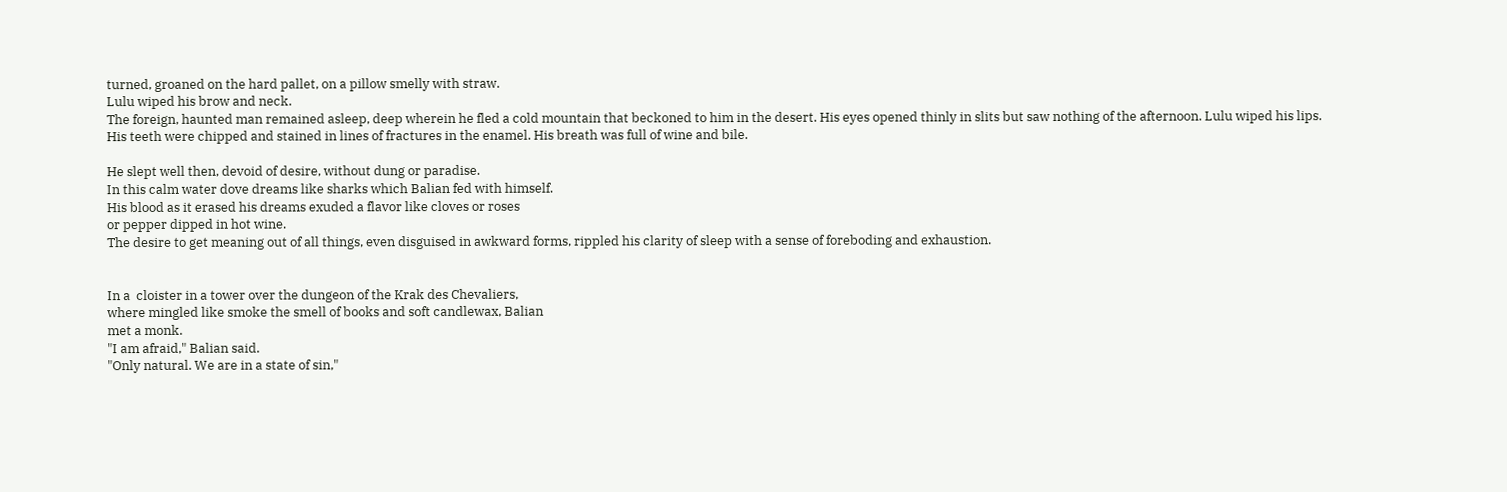turned, groaned on the hard pallet, on a pillow smelly with straw.
Lulu wiped his brow and neck.
The foreign, haunted man remained asleep, deep wherein he fled a cold mountain that beckoned to him in the desert. His eyes opened thinly in slits but saw nothing of the afternoon. Lulu wiped his lips. His teeth were chipped and stained in lines of fractures in the enamel. His breath was full of wine and bile.

He slept well then, devoid of desire, without dung or paradise.
In this calm water dove dreams like sharks which Balian fed with himself.
His blood as it erased his dreams exuded a flavor like cloves or roses
or pepper dipped in hot wine.
The desire to get meaning out of all things, even disguised in awkward forms, rippled his clarity of sleep with a sense of foreboding and exhaustion.


In a  cloister in a tower over the dungeon of the Krak des Chevaliers,
where mingled like smoke the smell of books and soft candlewax, Balian
met a monk.
"I am afraid," Balian said.
"Only natural. We are in a state of sin,"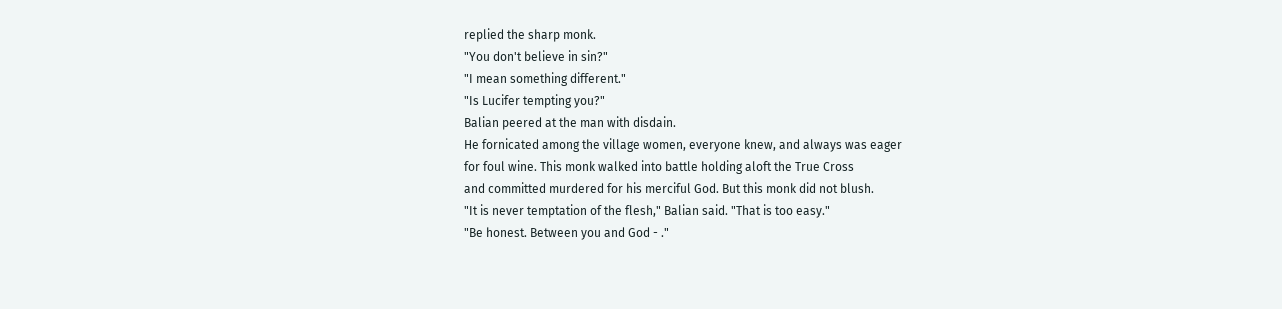replied the sharp monk.
"You don't believe in sin?"
"I mean something different."
"Is Lucifer tempting you?"
Balian peered at the man with disdain.
He fornicated among the village women, everyone knew, and always was eager
for foul wine. This monk walked into battle holding aloft the True Cross
and committed murdered for his merciful God. But this monk did not blush.
"It is never temptation of the flesh," Balian said. "That is too easy."
"Be honest. Between you and God - ."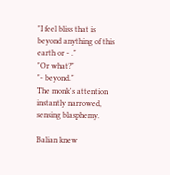"I feel bliss that is beyond anything of this earth or - ."
"Or what?"
"- beyond."
The monk's attention instantly narrowed, sensing blasphemy.

Balian knew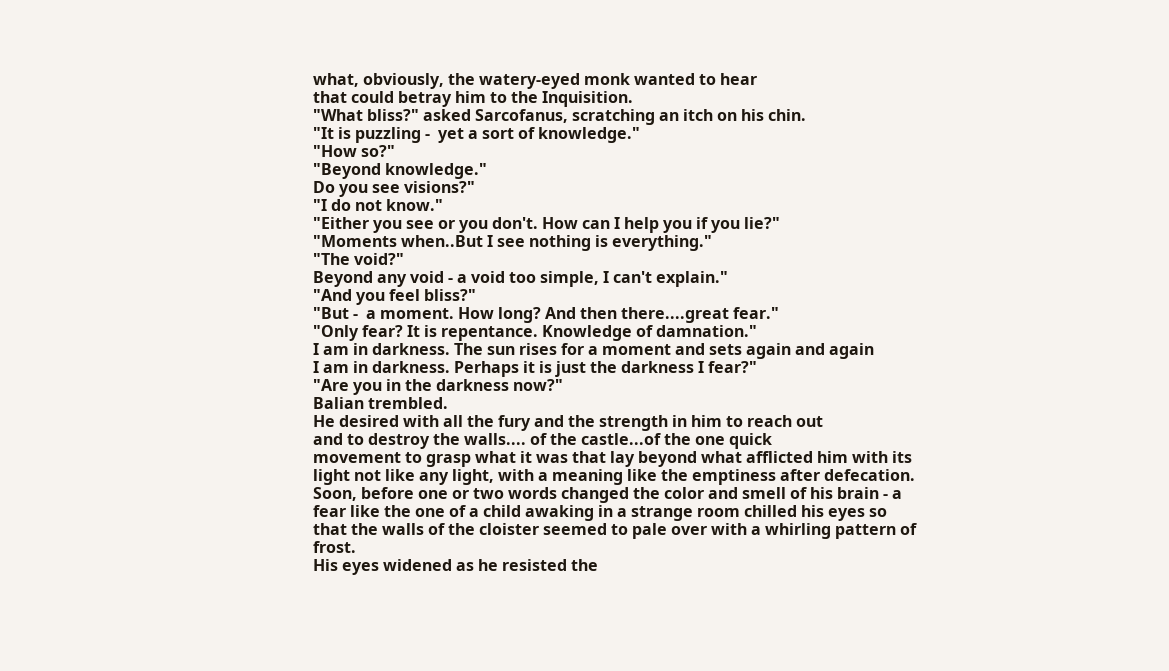what, obviously, the watery-eyed monk wanted to hear
that could betray him to the Inquisition.
"What bliss?" asked Sarcofanus, scratching an itch on his chin.
"It is puzzling -  yet a sort of knowledge."
"How so?"
"Beyond knowledge."
Do you see visions?"
"I do not know."
"Either you see or you don't. How can I help you if you lie?"
"Moments when..But I see nothing is everything."
"The void?"
Beyond any void - a void too simple, I can't explain."
"And you feel bliss?"
"But -  a moment. How long? And then there....great fear."
"Only fear? It is repentance. Knowledge of damnation."
I am in darkness. The sun rises for a moment and sets again and again
I am in darkness. Perhaps it is just the darkness I fear?"
"Are you in the darkness now?"
Balian trembled.
He desired with all the fury and the strength in him to reach out
and to destroy the walls.... of the castle...of the one quick
movement to grasp what it was that lay beyond what afflicted him with its light not like any light, with a meaning like the emptiness after defecation.
Soon, before one or two words changed the color and smell of his brain - a fear like the one of a child awaking in a strange room chilled his eyes so that the walls of the cloister seemed to pale over with a whirling pattern of frost.
His eyes widened as he resisted the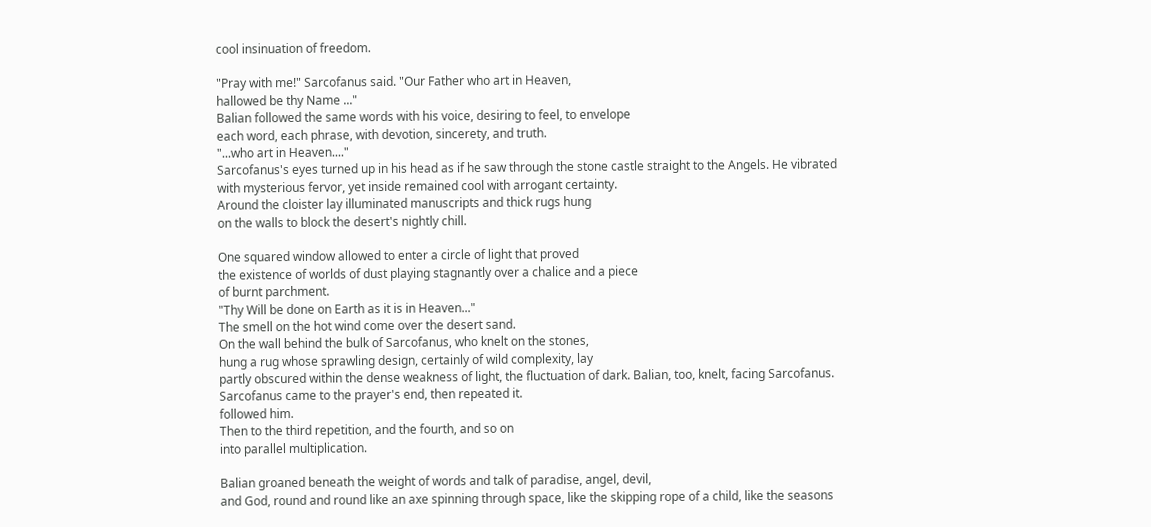cool insinuation of freedom.

"Pray with me!" Sarcofanus said. "Our Father who art in Heaven,
hallowed be thy Name ..."
Balian followed the same words with his voice, desiring to feel, to envelope
each word, each phrase, with devotion, sincerety, and truth.
"...who art in Heaven...."
Sarcofanus's eyes turned up in his head as if he saw through the stone castle straight to the Angels. He vibrated with mysterious fervor, yet inside remained cool with arrogant certainty.
Around the cloister lay illuminated manuscripts and thick rugs hung
on the walls to block the desert's nightly chill.

One squared window allowed to enter a circle of light that proved
the existence of worlds of dust playing stagnantly over a chalice and a piece
of burnt parchment.
"Thy Will be done on Earth as it is in Heaven..."
The smell on the hot wind come over the desert sand.
On the wall behind the bulk of Sarcofanus, who knelt on the stones,
hung a rug whose sprawling design, certainly of wild complexity, lay
partly obscured within the dense weakness of light, the fluctuation of dark. Balian, too, knelt, facing Sarcofanus.
Sarcofanus came to the prayer's end, then repeated it.
followed him.
Then to the third repetition, and the fourth, and so on
into parallel multiplication.

Balian groaned beneath the weight of words and talk of paradise, angel, devil,
and God, round and round like an axe spinning through space, like the skipping rope of a child, like the seasons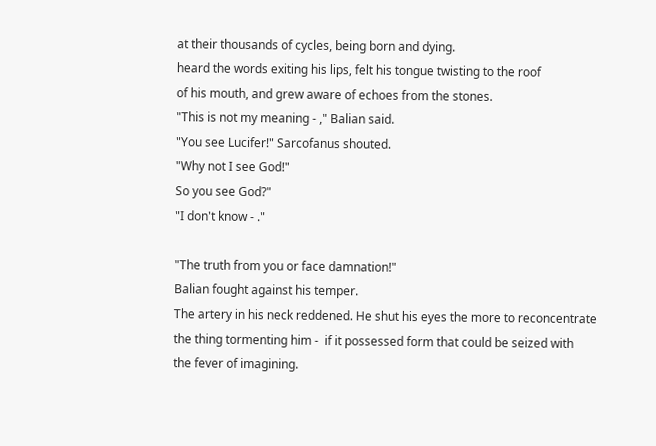at their thousands of cycles, being born and dying.
heard the words exiting his lips, felt his tongue twisting to the roof
of his mouth, and grew aware of echoes from the stones.
"This is not my meaning - ," Balian said.
"You see Lucifer!" Sarcofanus shouted.
"Why not I see God!"
So you see God?"
"I don't know - ."

"The truth from you or face damnation!"
Balian fought against his temper.
The artery in his neck reddened. He shut his eyes the more to reconcentrate
the thing tormenting him -  if it possessed form that could be seized with
the fever of imagining.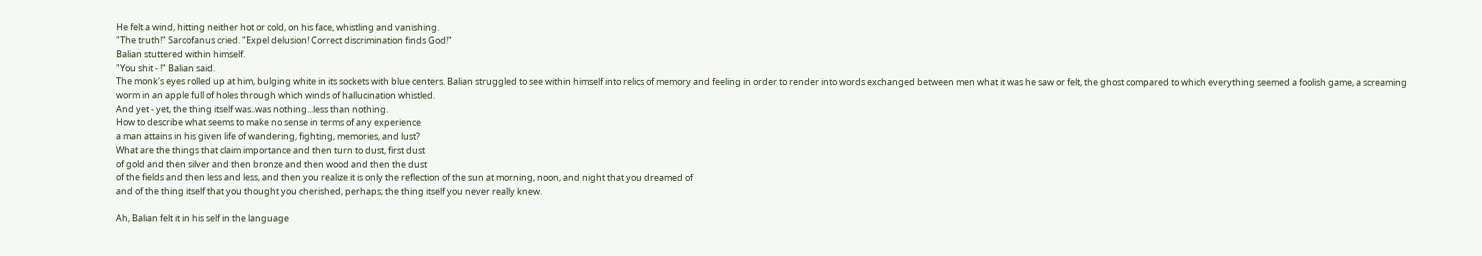He felt a wind, hitting neither hot or cold, on his face, whistling and vanishing.
"The truth!" Sarcofanus cried. "Expel delusion! Correct discrimination finds God!"
Balian stuttered within himself.
"You shit - !" Balian said.
The monk's eyes rolled up at him, bulging white in its sockets with blue centers. Balian struggled to see within himself into relics of memory and feeling in order to render into words exchanged between men what it was he saw or felt, the ghost compared to which everything seemed a foolish game, a screaming worm in an apple full of holes through which winds of hallucination whistled.
And yet - yet, the thing itself was..was nothing...less than nothing.
How to describe what seems to make no sense in terms of any experience
a man attains in his given life of wandering, fighting, memories, and lust?
What are the things that claim importance and then turn to dust, first dust
of gold and then silver and then bronze and then wood and then the dust
of the fields and then less and less, and then you realize it is only the reflection of the sun at morning, noon, and night that you dreamed of
and of the thing itself that you thought you cherished, perhaps; the thing itself you never really knew.

Ah, Balian felt it in his self in the language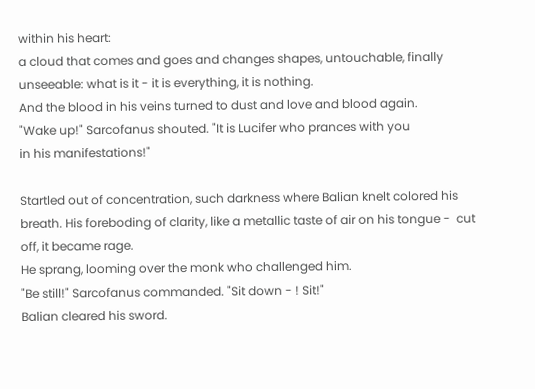within his heart:
a cloud that comes and goes and changes shapes, untouchable, finally unseeable: what is it - it is everything, it is nothing.
And the blood in his veins turned to dust and love and blood again.
"Wake up!" Sarcofanus shouted. "It is Lucifer who prances with you
in his manifestations!"

Startled out of concentration, such darkness where Balian knelt colored his breath. His foreboding of clarity, like a metallic taste of air on his tongue -  cut off, it became rage.
He sprang, looming over the monk who challenged him.
"Be still!" Sarcofanus commanded. "Sit down - ! Sit!"
Balian cleared his sword.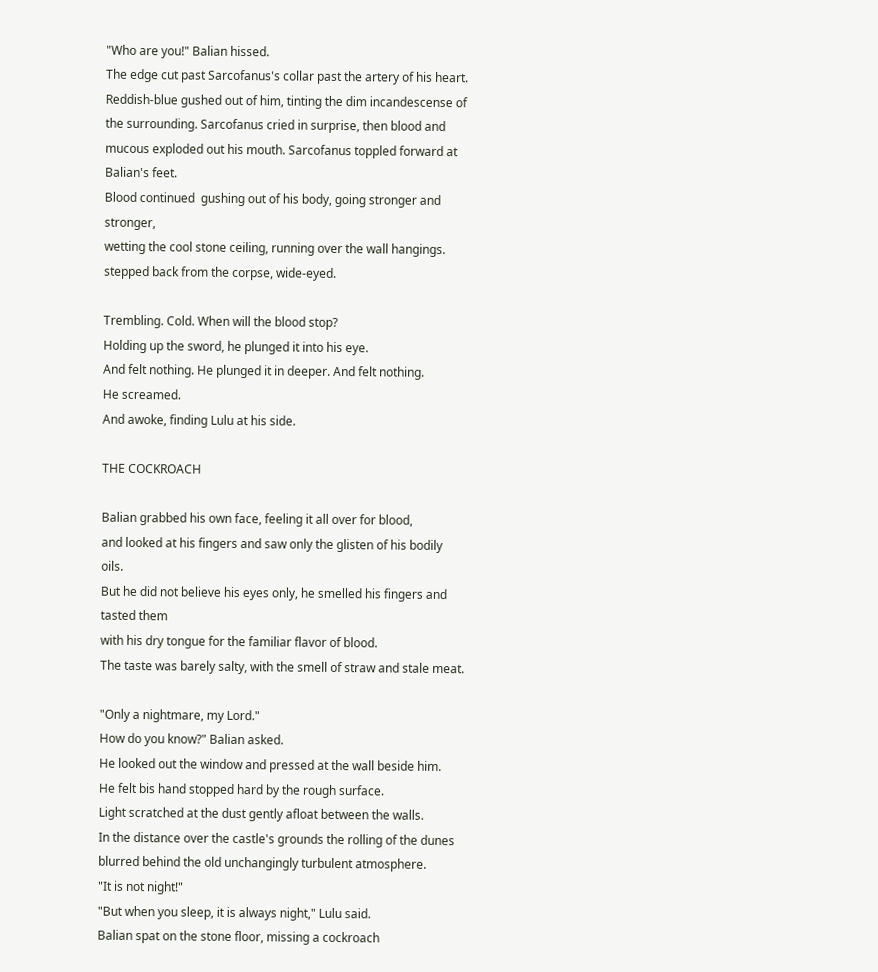"Who are you!" Balian hissed.
The edge cut past Sarcofanus's collar past the artery of his heart.
Reddish-blue gushed out of him, tinting the dim incandescense of the surrounding. Sarcofanus cried in surprise, then blood and mucous exploded out his mouth. Sarcofanus toppled forward at Balian's feet.
Blood continued  gushing out of his body, going stronger and stronger,
wetting the cool stone ceiling, running over the wall hangings.
stepped back from the corpse, wide-eyed.

Trembling. Cold. When will the blood stop?
Holding up the sword, he plunged it into his eye.
And felt nothing. He plunged it in deeper. And felt nothing.
He screamed.
And awoke, finding Lulu at his side.

THE COCKROACH

Balian grabbed his own face, feeling it all over for blood,
and looked at his fingers and saw only the glisten of his bodily oils.
But he did not believe his eyes only, he smelled his fingers and tasted them
with his dry tongue for the familiar flavor of blood.
The taste was barely salty, with the smell of straw and stale meat.

"Only a nightmare, my Lord."
How do you know?" Balian asked.
He looked out the window and pressed at the wall beside him.
He felt bis hand stopped hard by the rough surface.
Light scratched at the dust gently afloat between the walls.
In the distance over the castle's grounds the rolling of the dunes
blurred behind the old unchangingly turbulent atmosphere.
"It is not night!"
"But when you sleep, it is always night," Lulu said.
Balian spat on the stone floor, missing a cockroach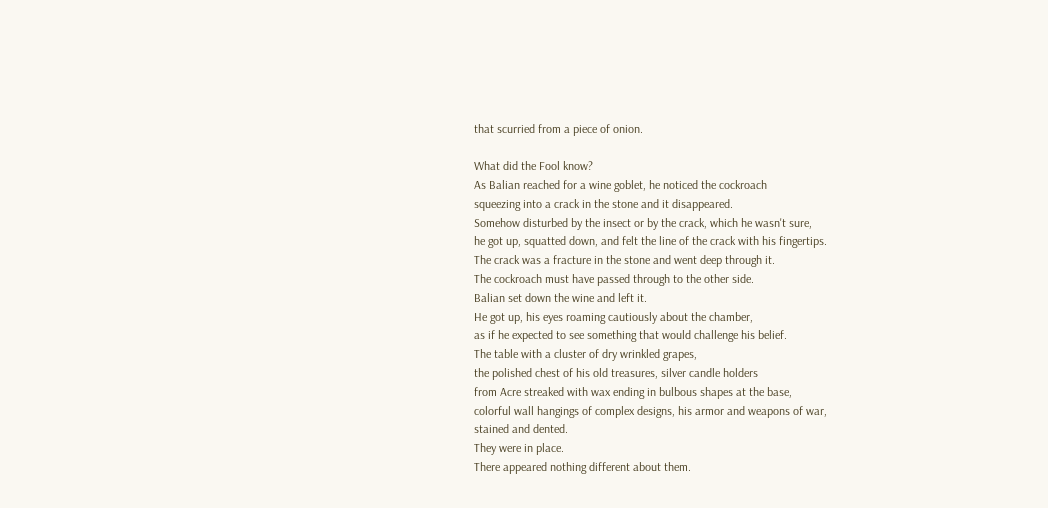that scurried from a piece of onion.

What did the Fool know?
As Balian reached for a wine goblet, he noticed the cockroach
squeezing into a crack in the stone and it disappeared.
Somehow disturbed by the insect or by the crack, which he wasn't sure,
he got up, squatted down, and felt the line of the crack with his fingertips.
The crack was a fracture in the stone and went deep through it.
The cockroach must have passed through to the other side.
Balian set down the wine and left it.
He got up, his eyes roaming cautiously about the chamber,
as if he expected to see something that would challenge his belief.
The table with a cluster of dry wrinkled grapes,
the polished chest of his old treasures, silver candle holders
from Acre streaked with wax ending in bulbous shapes at the base,
colorful wall hangings of complex designs, his armor and weapons of war,
stained and dented.
They were in place.
There appeared nothing different about them.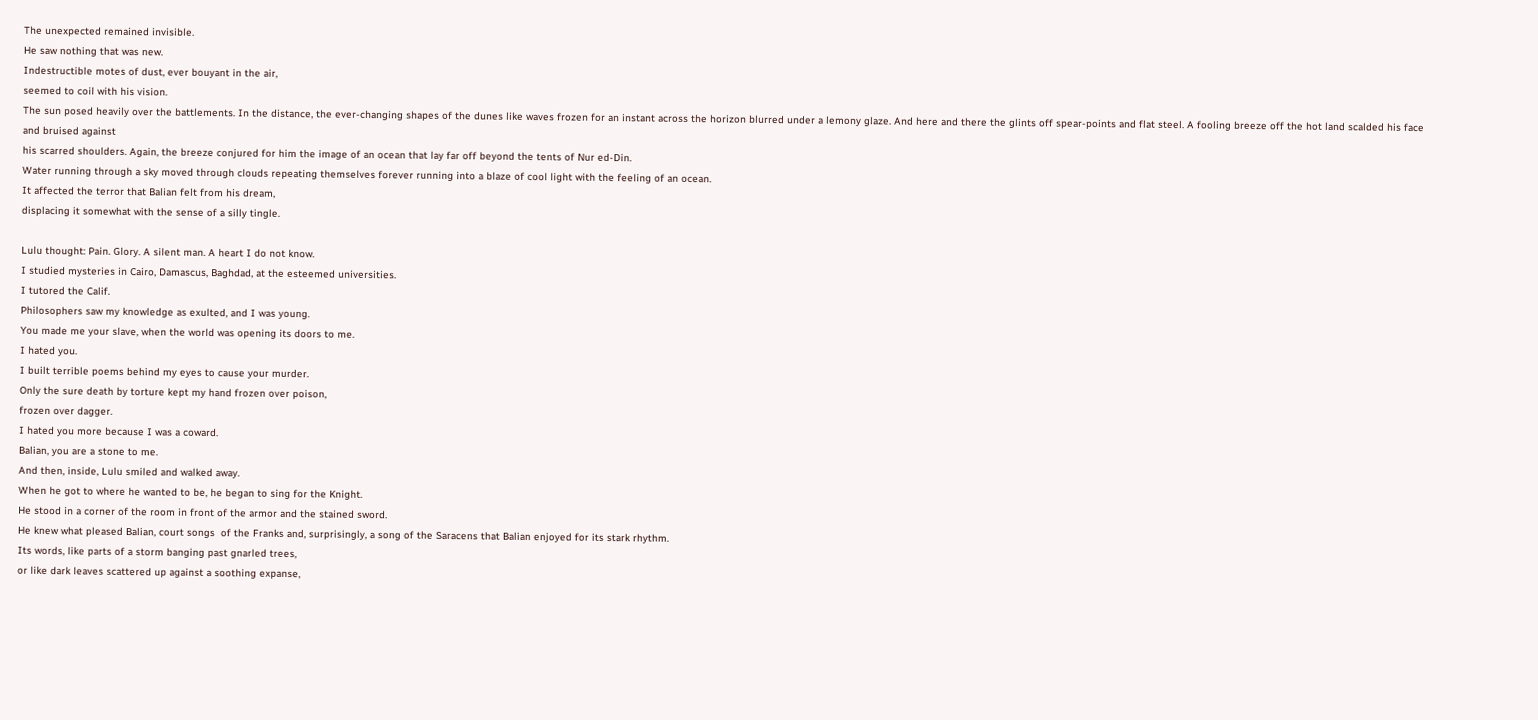The unexpected remained invisible.
He saw nothing that was new.
Indestructible motes of dust, ever bouyant in the air,
seemed to coil with his vision.
The sun posed heavily over the battlements. In the distance, the ever-changing shapes of the dunes like waves frozen for an instant across the horizon blurred under a lemony glaze. And here and there the glints off spear-points and flat steel. A fooling breeze off the hot land scalded his face and bruised against
his scarred shoulders. Again, the breeze conjured for him the image of an ocean that lay far off beyond the tents of Nur ed-Din.
Water running through a sky moved through clouds repeating themselves forever running into a blaze of cool light with the feeling of an ocean.
It affected the terror that Balian felt from his dream,
displacing it somewhat with the sense of a silly tingle.

Lulu thought: Pain. Glory. A silent man. A heart I do not know.
I studied mysteries in Cairo, Damascus, Baghdad, at the esteemed universities.
I tutored the Calif.
Philosophers saw my knowledge as exulted, and I was young.
You made me your slave, when the world was opening its doors to me.
I hated you.
I built terrible poems behind my eyes to cause your murder.
Only the sure death by torture kept my hand frozen over poison,
frozen over dagger.
I hated you more because I was a coward.
Balian, you are a stone to me.
And then, inside, Lulu smiled and walked away.
When he got to where he wanted to be, he began to sing for the Knight.
He stood in a corner of the room in front of the armor and the stained sword.
He knew what pleased Balian, court songs  of the Franks and, surprisingly, a song of the Saracens that Balian enjoyed for its stark rhythm.
Its words, like parts of a storm banging past gnarled trees,
or like dark leaves scattered up against a soothing expanse,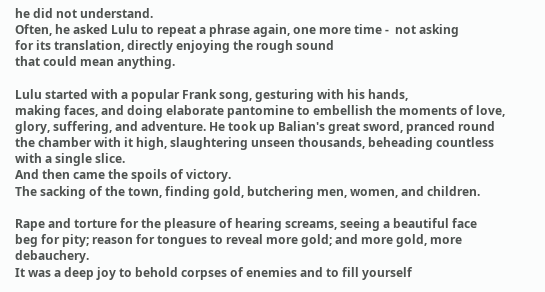he did not understand.
Often, he asked Lulu to repeat a phrase again, one more time -  not asking
for its translation, directly enjoying the rough sound
that could mean anything.

Lulu started with a popular Frank song, gesturing with his hands,
making faces, and doing elaborate pantomine to embellish the moments of love, glory, suffering, and adventure. He took up Balian's great sword, pranced round the chamber with it high, slaughtering unseen thousands, beheading countless
with a single slice.
And then came the spoils of victory.
The sacking of the town, finding gold, butchering men, women, and children.

Rape and torture for the pleasure of hearing screams, seeing a beautiful face
beg for pity; reason for tongues to reveal more gold; and more gold, more debauchery.
It was a deep joy to behold corpses of enemies and to fill yourself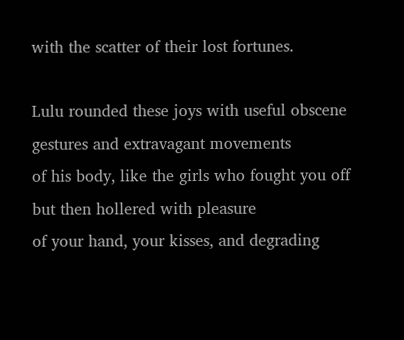with the scatter of their lost fortunes.

Lulu rounded these joys with useful obscene gestures and extravagant movements
of his body, like the girls who fought you off but then hollered with pleasure
of your hand, your kisses, and degrading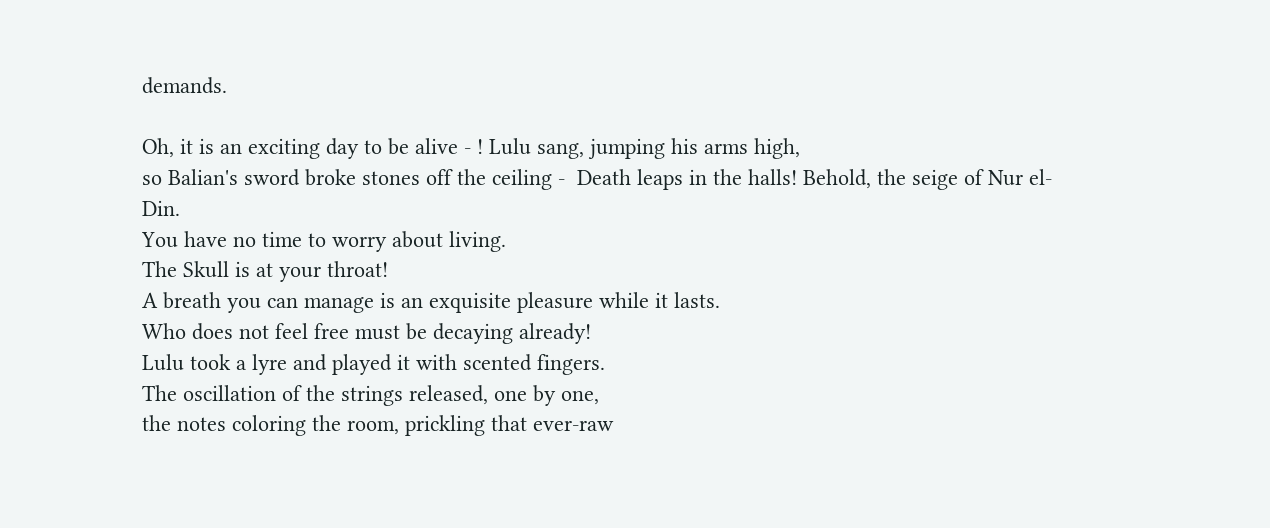demands.

Oh, it is an exciting day to be alive - ! Lulu sang, jumping his arms high,
so Balian's sword broke stones off the ceiling -  Death leaps in the halls! Behold, the seige of Nur el-Din.
You have no time to worry about living.
The Skull is at your throat!
A breath you can manage is an exquisite pleasure while it lasts.
Who does not feel free must be decaying already!
Lulu took a lyre and played it with scented fingers.
The oscillation of the strings released, one by one,
the notes coloring the room, prickling that ever-raw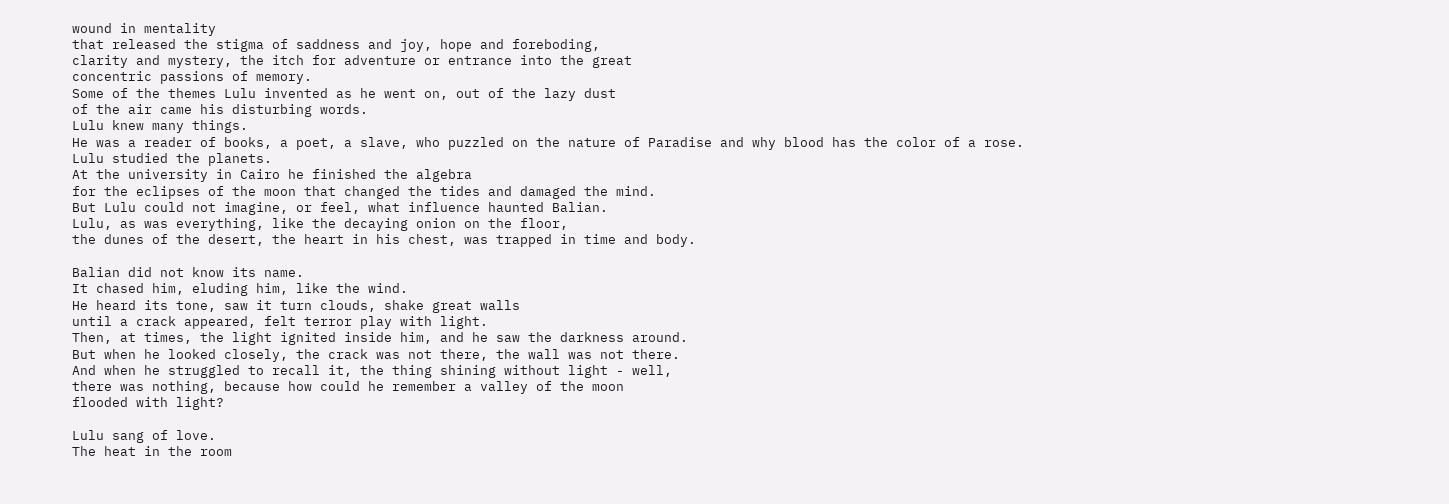wound in mentality
that released the stigma of saddness and joy, hope and foreboding,
clarity and mystery, the itch for adventure or entrance into the great
concentric passions of memory.
Some of the themes Lulu invented as he went on, out of the lazy dust
of the air came his disturbing words.
Lulu knew many things.
He was a reader of books, a poet, a slave, who puzzled on the nature of Paradise and why blood has the color of a rose.
Lulu studied the planets.
At the university in Cairo he finished the algebra
for the eclipses of the moon that changed the tides and damaged the mind.
But Lulu could not imagine, or feel, what influence haunted Balian.
Lulu, as was everything, like the decaying onion on the floor,
the dunes of the desert, the heart in his chest, was trapped in time and body.

Balian did not know its name.
It chased him, eluding him, like the wind.
He heard its tone, saw it turn clouds, shake great walls
until a crack appeared, felt terror play with light.
Then, at times, the light ignited inside him, and he saw the darkness around.
But when he looked closely, the crack was not there, the wall was not there.
And when he struggled to recall it, the thing shining without light - well,
there was nothing, because how could he remember a valley of the moon
flooded with light?

Lulu sang of love.
The heat in the room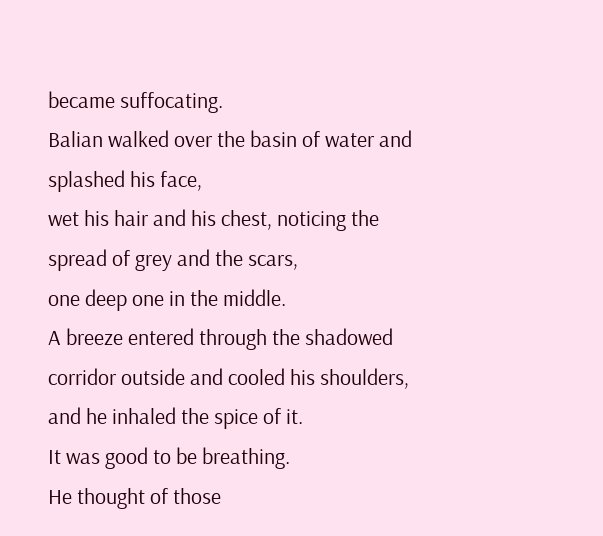became suffocating.
Balian walked over the basin of water and splashed his face,
wet his hair and his chest, noticing the spread of grey and the scars,
one deep one in the middle.
A breeze entered through the shadowed corridor outside and cooled his shoulders, and he inhaled the spice of it.
It was good to be breathing.
He thought of those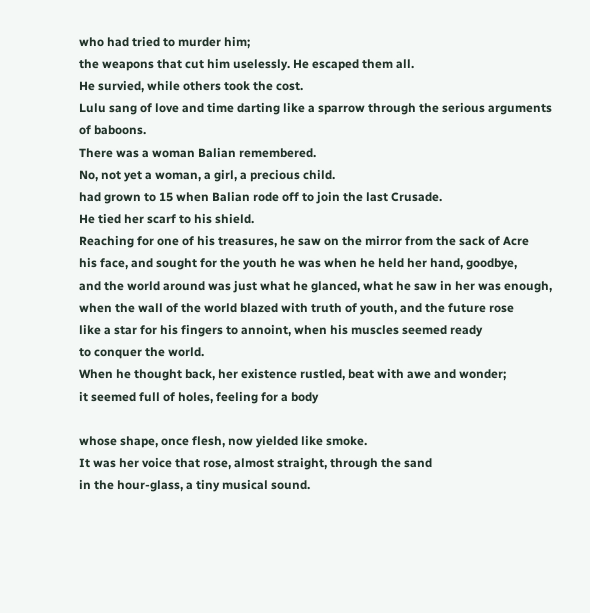who had tried to murder him;
the weapons that cut him uselessly. He escaped them all.
He survied, while others took the cost.
Lulu sang of love and time darting like a sparrow through the serious arguments
of baboons.
There was a woman Balian remembered.
No, not yet a woman, a girl, a precious child.
had grown to 15 when Balian rode off to join the last Crusade.
He tied her scarf to his shield.
Reaching for one of his treasures, he saw on the mirror from the sack of Acre
his face, and sought for the youth he was when he held her hand, goodbye,
and the world around was just what he glanced, what he saw in her was enough,
when the wall of the world blazed with truth of youth, and the future rose
like a star for his fingers to annoint, when his muscles seemed ready
to conquer the world.
When he thought back, her existence rustled, beat with awe and wonder;
it seemed full of holes, feeling for a body

whose shape, once flesh, now yielded like smoke.
It was her voice that rose, almost straight, through the sand
in the hour-glass, a tiny musical sound.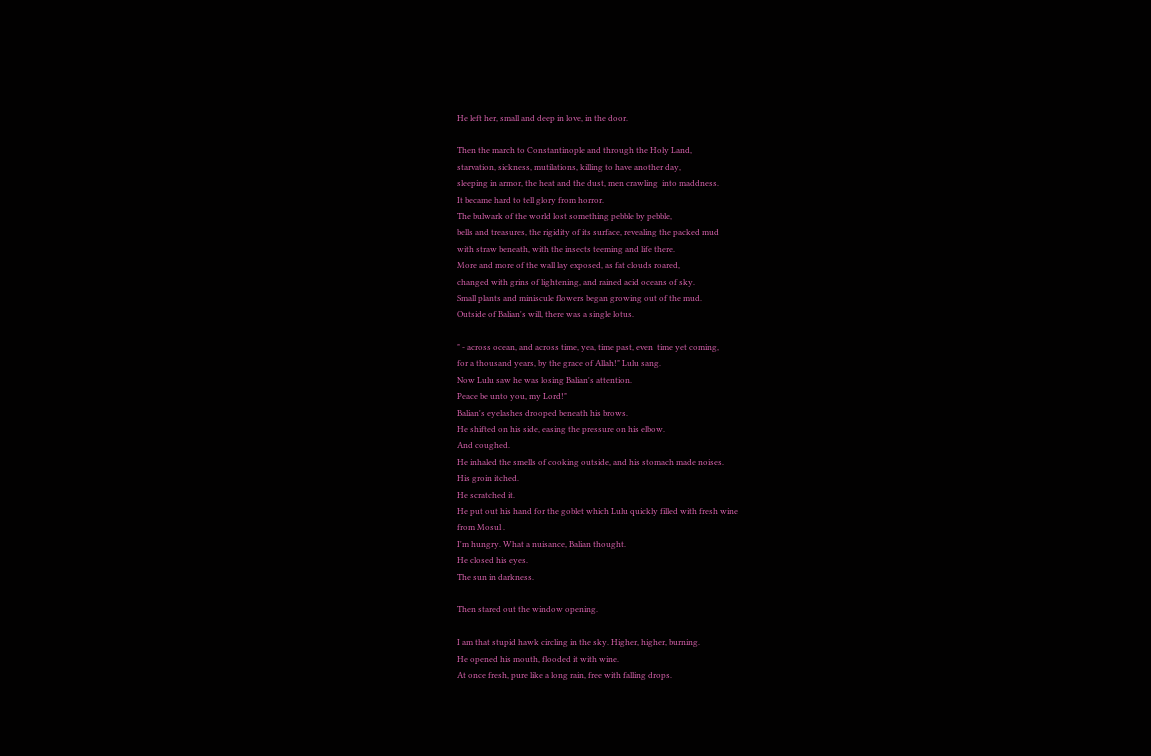He left her, small and deep in love, in the door.

Then the march to Constantinople and through the Holy Land,
starvation, sickness, mutilations, killing to have another day,
sleeping in armor, the heat and the dust, men crawling  into maddness.
It became hard to tell glory from horror.
The bulwark of the world lost something pebble by pebble,
bells and treasures, the rigidity of its surface, revealing the packed mud
with straw beneath, with the insects teeming and life there.
More and more of the wall lay exposed, as fat clouds roared,
changed with grins of lightening, and rained acid oceans of sky.
Small plants and miniscule flowers began growing out of the mud.
Outside of Balian's will, there was a single lotus.

" - across ocean, and across time, yea, time past, even  time yet coming,
for a thousand years, by the grace of Allah!" Lulu sang.
Now Lulu saw he was losing Balian's attention.
Peace be unto you, my Lord!"
Balian's eyelashes drooped beneath his brows.
He shifted on his side, easing the pressure on his elbow.
And coughed.
He inhaled the smells of cooking outside, and his stomach made noises.
His groin itched.
He scratched it.
He put out his hand for the goblet which Lulu quickly filled with fresh wine
from Mosul .
I'm hungry. What a nuisance, Balian thought.
He closed his eyes.
The sun in darkness.

Then stared out the window opening.

I am that stupid hawk circling in the sky. Higher, higher, burning.
He opened his mouth, flooded it with wine.
At once fresh, pure like a long rain, free with falling drops.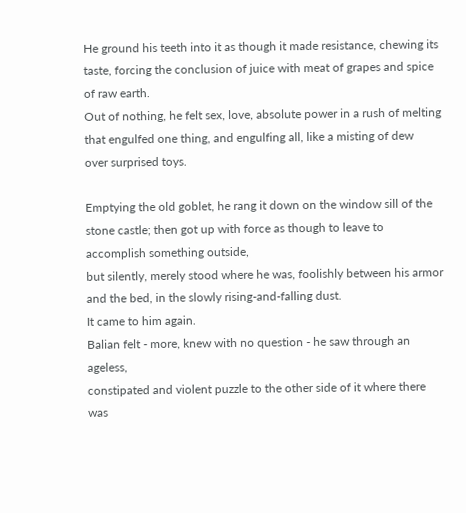He ground his teeth into it as though it made resistance, chewing its taste, forcing the conclusion of juice with meat of grapes and spice of raw earth.
Out of nothing, he felt sex, love, absolute power in a rush of melting
that engulfed one thing, and engulfing all, like a misting of dew
over surprised toys.

Emptying the old goblet, he rang it down on the window sill of the stone castle; then got up with force as though to leave to accomplish something outside,
but silently, merely stood where he was, foolishly between his armor and the bed, in the slowly rising-and-falling dust.
It came to him again.
Balian felt - more, knew with no question - he saw through an ageless,
constipated and violent puzzle to the other side of it where there was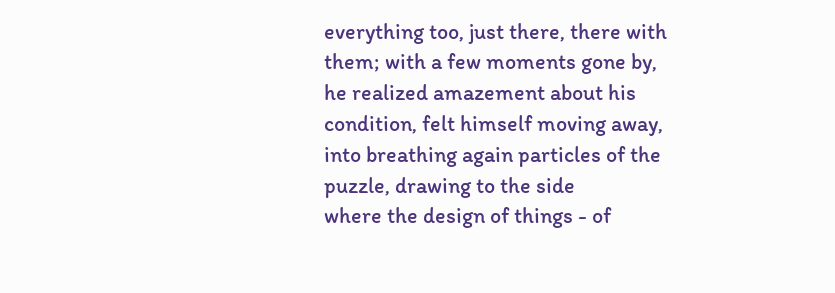everything too, just there, there with them; with a few moments gone by,
he realized amazement about his condition, felt himself moving away,
into breathing again particles of the puzzle, drawing to the side
where the design of things - of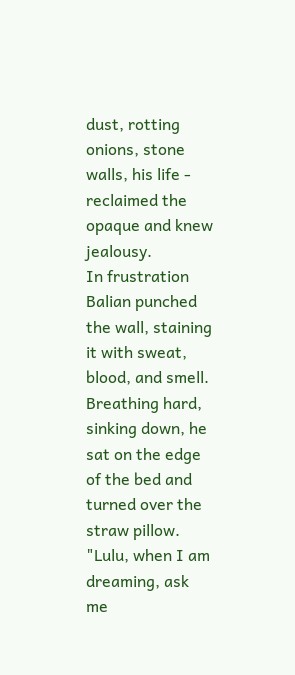dust, rotting onions, stone walls, his life - reclaimed the opaque and knew jealousy.
In frustration Balian punched the wall, staining it with sweat,
blood, and smell. Breathing hard, sinking down, he sat on the edge
of the bed and turned over the straw pillow.
"Lulu, when I am dreaming, ask me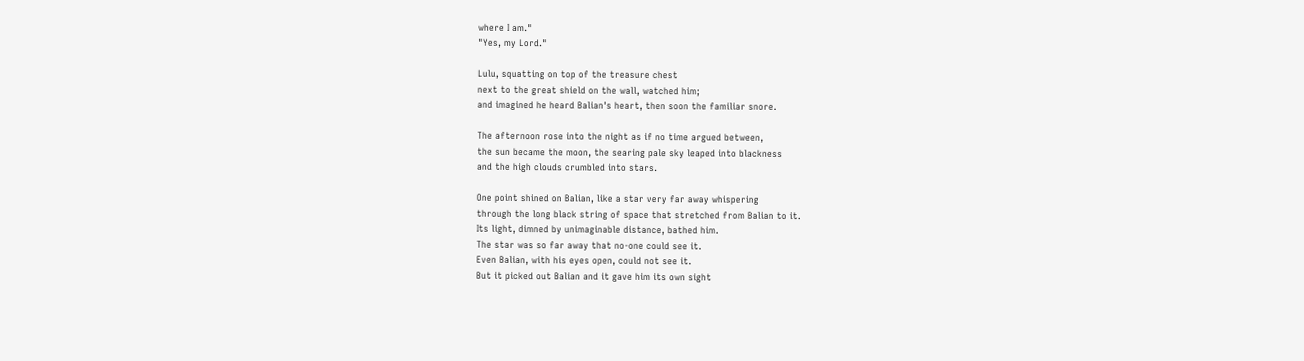where I am."
"Yes, my Lord."

Lulu, squatting on top of the treasure chest
next to the great shield on the wall, watched him;
and imagined he heard Balian's heart, then soon the familiar snore.

The afternoon rose into the night as if no time argued between,
the sun became the moon, the searing pale sky leaped into blackness
and the high clouds crumbled into stars.

One point shined on Balian, like a star very far away whispering
through the long black string of space that stretched from Balian to it.
Its light, dimned by unimaginable distance, bathed him.
The star was so far away that no-one could see it.
Even Balian, with his eyes open, could not see it.
But it picked out Balian and it gave him its own sight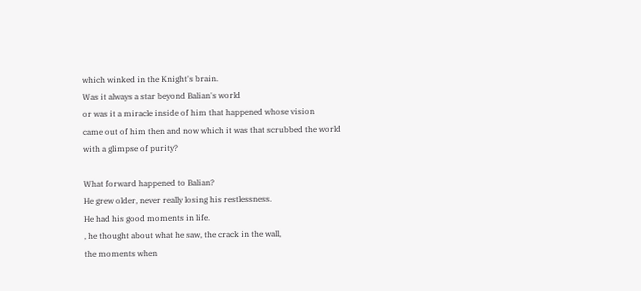which winked in the Knight's brain.
Was it always a star beyond Balian's world
or was it a miracle inside of him that happened whose vision
came out of him then and now which it was that scrubbed the world
with a glimpse of purity?

What forward happened to Balian?
He grew older, never really losing his restlessness.
He had his good moments in life.
, he thought about what he saw, the crack in the wall,
the moments when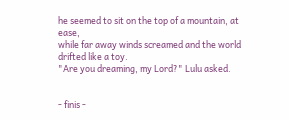he seemed to sit on the top of a mountain, at ease,
while far away winds screamed and the world drifted like a toy.
"Are you dreaming, my Lord?" Lulu asked.


- finis -